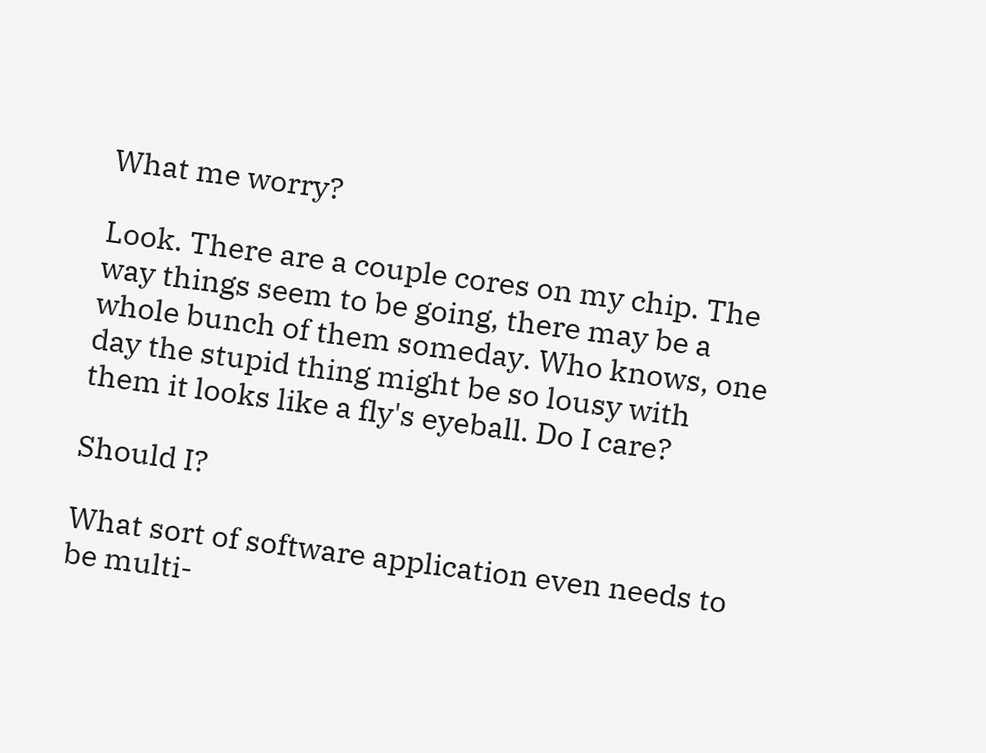What me worry?

Look. There are a couple cores on my chip. The way things seem to be going, there may be a whole bunch of them someday. Who knows, one day the stupid thing might be so lousy with them it looks like a fly's eyeball. Do I care?

Should I?

What sort of software application even needs to be multi-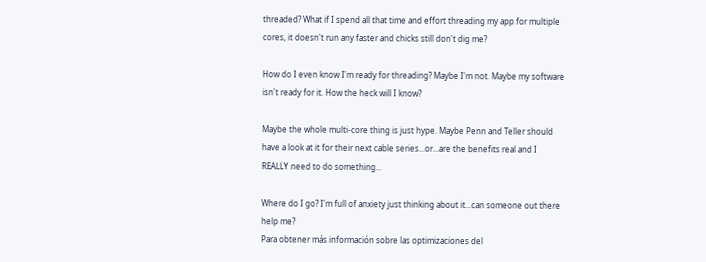threaded? What if I spend all that time and effort threading my app for multiple cores, it doesn't run any faster and chicks still don't dig me?

How do I even know I'm ready for threading? Maybe I'm not. Maybe my software isn't ready for it. How the heck will I know?

Maybe the whole multi-core thing is just hype. Maybe Penn and Teller should have a look at it for their next cable series...or...are the benefits real and I REALLY need to do something...

Where do I go? I'm full of anxiety just thinking about it...can someone out there help me?
Para obtener más información sobre las optimizaciones del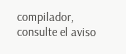compilador, consulte el aviso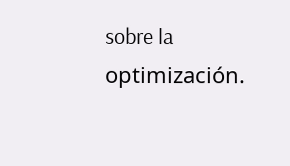sobre la optimización.